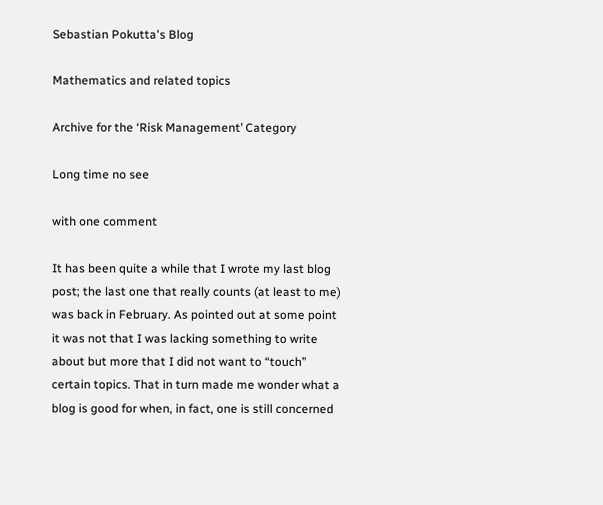Sebastian Pokutta's Blog

Mathematics and related topics

Archive for the ‘Risk Management’ Category

Long time no see

with one comment

It has been quite a while that I wrote my last blog post; the last one that really counts (at least to me) was back in February. As pointed out at some point it was not that I was lacking something to write about but more that I did not want to “touch” certain topics. That in turn made me wonder what a blog is good for when, in fact, one is still concerned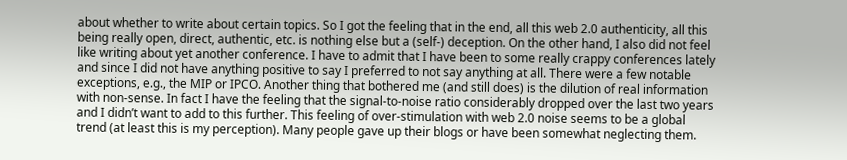about whether to write about certain topics. So I got the feeling that in the end, all this web 2.0 authenticity, all this being really open, direct, authentic, etc. is nothing else but a (self-) deception. On the other hand, I also did not feel like writing about yet another conference. I have to admit that I have been to some really crappy conferences lately and since I did not have anything positive to say I preferred to not say anything at all. There were a few notable exceptions, e.g., the MIP or IPCO. Another thing that bothered me (and still does) is the dilution of real information with non-sense. In fact I have the feeling that the signal-to-noise ratio considerably dropped over the last two years and I didn’t want to add to this further. This feeling of over-stimulation with web 2.0 noise seems to be a global trend (at least this is my perception). Many people gave up their blogs or have been somewhat neglecting them.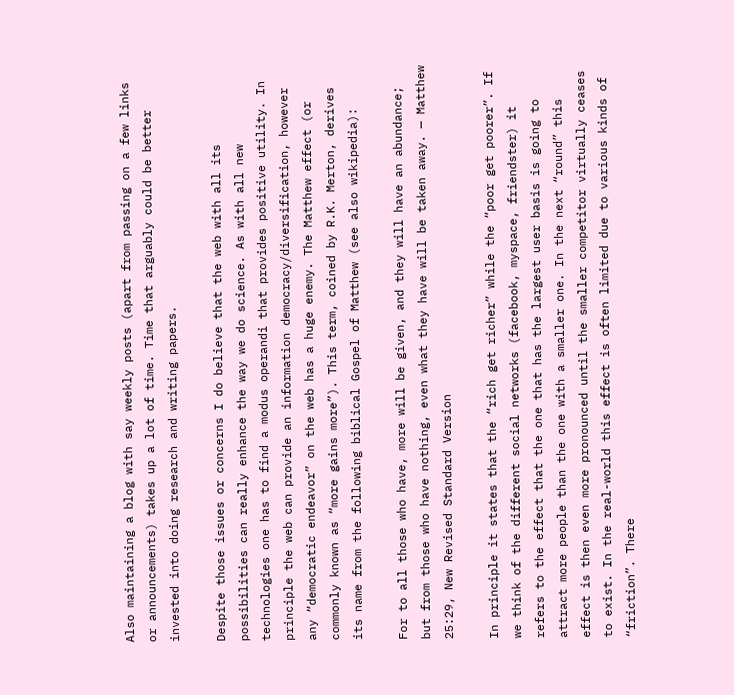Also maintaining a blog with say weekly posts (apart from passing on a few links or announcements) takes up a lot of time. Time that arguably could be better invested into doing research and writing papers.

Despite those issues or concerns I do believe that the web with all its possibilities can really enhance the way we do science. As with all new technologies one has to find a modus operandi that provides positive utility. In principle the web can provide an information democracy/diversification, however any “democratic endeavor” on the web has a huge enemy. The Matthew effect (or commonly known as “more gains more”). This term, coined by R.K. Merton, derives its name from the following biblical Gospel of Matthew (see also wikipedia):

For to all those who have, more will be given, and they will have an abundance; but from those who have nothing, even what they have will be taken away. — Matthew 25:29, New Revised Standard Version

In principle it states that the “rich get richer” while the “poor get poorer”. If we think of the different social networks (facebook, myspace, friendster) it refers to the effect that the one that has the largest user basis is going to attract more people than the one with a smaller one. In the next “round” this effect is then even more pronounced until the smaller competitor virtually ceases to exist. In the real-world this effect is often limited due to various kinds of “friction”. There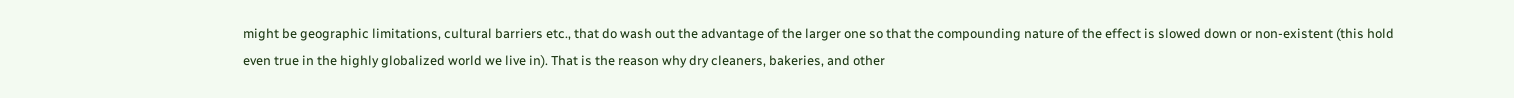might be geographic limitations, cultural barriers etc., that do wash out the advantage of the larger one so that the compounding nature of the effect is slowed down or non-existent (this hold even true in the highly globalized world we live in). That is the reason why dry cleaners, bakeries, and other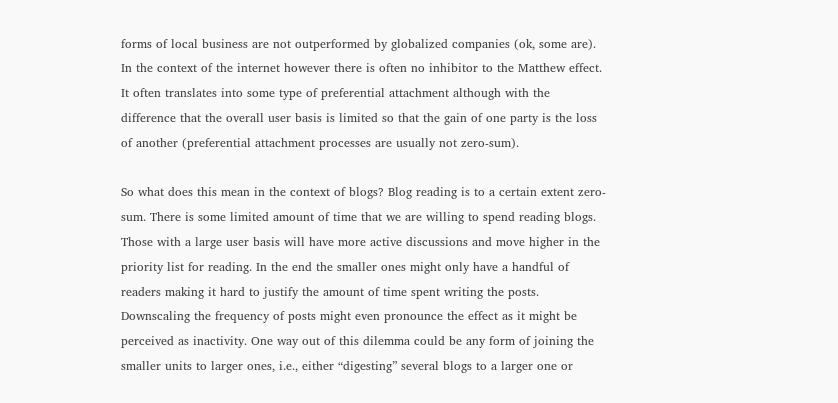forms of local business are not outperformed by globalized companies (ok, some are). In the context of the internet however there is often no inhibitor to the Matthew effect. It often translates into some type of preferential attachment although with the difference that the overall user basis is limited so that the gain of one party is the loss of another (preferential attachment processes are usually not zero-sum).

So what does this mean in the context of blogs? Blog reading is to a certain extent zero-sum. There is some limited amount of time that we are willing to spend reading blogs. Those with a large user basis will have more active discussions and move higher in the priority list for reading. In the end the smaller ones might only have a handful of readers making it hard to justify the amount of time spent writing the posts. Downscaling the frequency of posts might even pronounce the effect as it might be perceived as inactivity. One way out of this dilemma could be any form of joining the smaller units to larger ones, i.e., either “digesting” several blogs to a larger one or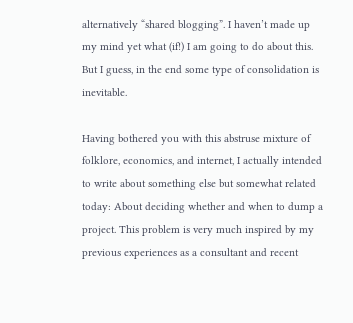alternatively “shared blogging”. I haven’t made up my mind yet what (if!) I am going to do about this. But I guess, in the end some type of consolidation is inevitable.

Having bothered you with this abstruse mixture of folklore, economics, and internet, I actually intended to write about something else but somewhat related today: About deciding whether and when to dump a project. This problem is very much inspired by my previous experiences as a consultant and recent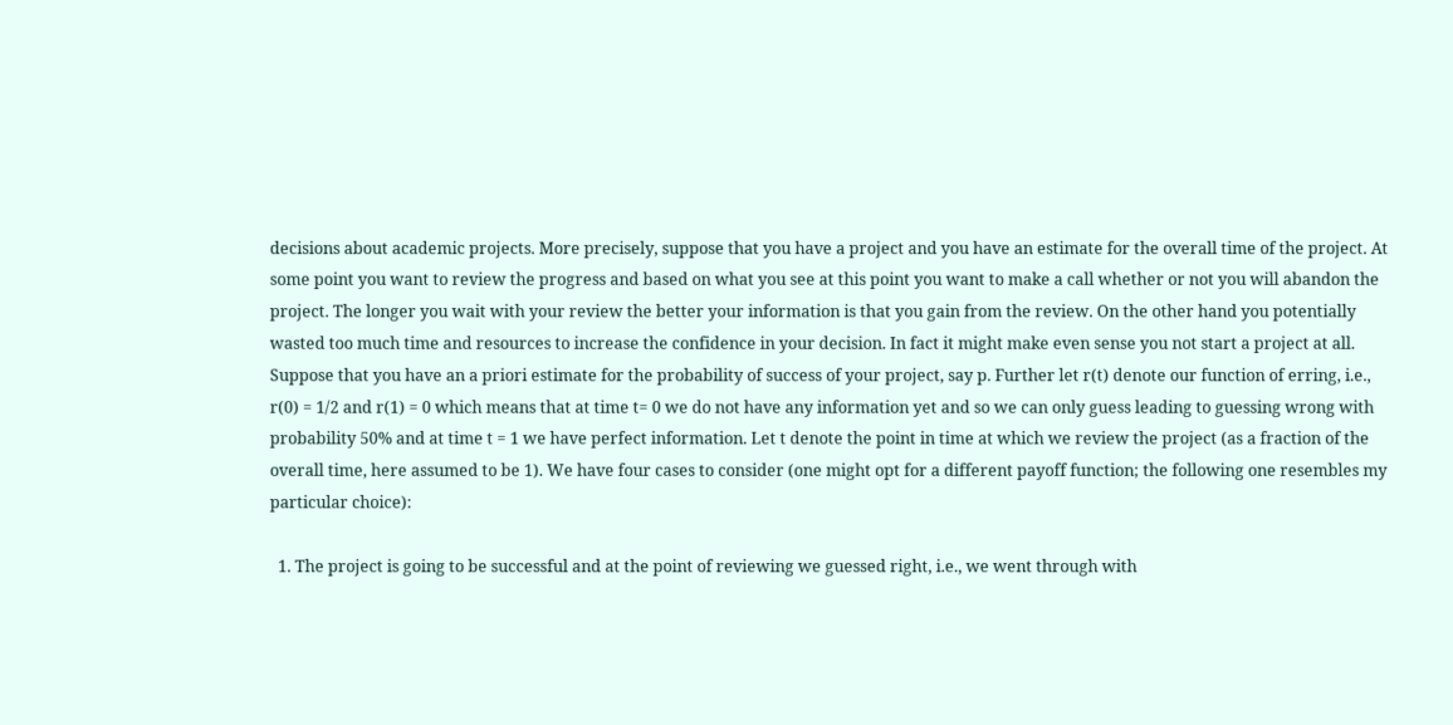decisions about academic projects. More precisely, suppose that you have a project and you have an estimate for the overall time of the project. At some point you want to review the progress and based on what you see at this point you want to make a call whether or not you will abandon the project. The longer you wait with your review the better your information is that you gain from the review. On the other hand you potentially wasted too much time and resources to increase the confidence in your decision. In fact it might make even sense you not start a project at all. Suppose that you have an a priori estimate for the probability of success of your project, say p. Further let r(t) denote our function of erring, i.e., r(0) = 1/2 and r(1) = 0 which means that at time t= 0 we do not have any information yet and so we can only guess leading to guessing wrong with probability 50% and at time t = 1 we have perfect information. Let t denote the point in time at which we review the project (as a fraction of the overall time, here assumed to be 1). We have four cases to consider (one might opt for a different payoff function; the following one resembles my particular choice):

  1. The project is going to be successful and at the point of reviewing we guessed right, i.e., we went through with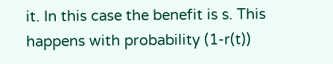it. In this case the benefit is s. This happens with probability (1-r(t))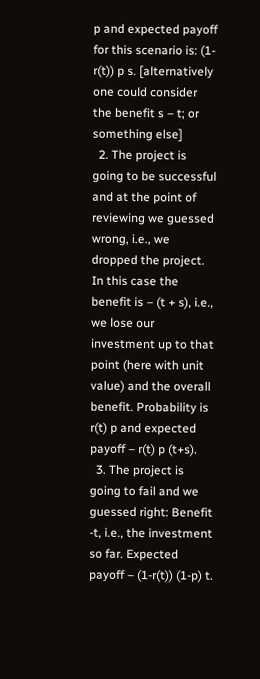p and expected payoff for this scenario is: (1-r(t)) p s. [alternatively one could consider the benefit s – t; or something else]
  2. The project is going to be successful and at the point of reviewing we guessed wrong, i.e., we dropped the project. In this case the benefit is – (t + s), i.e., we lose our investment up to that point (here with unit value) and the overall benefit. Probability is r(t) p and expected payoff – r(t) p (t+s).
  3. The project is going to fail and we guessed right: Benefit -t, i.e., the investment so far. Expected payoff – (1-r(t)) (1-p) t.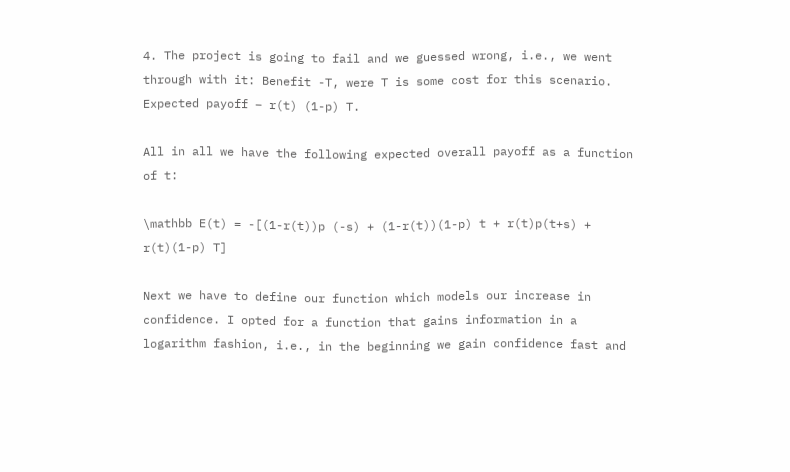4. The project is going to fail and we guessed wrong, i.e., we went through with it: Benefit -T, were T is some cost for this scenario. Expected payoff – r(t) (1-p) T.

All in all we have the following expected overall payoff as a function of t:

\mathbb E(t) = -[(1-r(t))p (-s) + (1-r(t))(1-p) t + r(t)p(t+s) + r(t)(1-p) T]

Next we have to define our function which models our increase in confidence. I opted for a function that gains information in a logarithm fashion, i.e., in the beginning we gain confidence fast and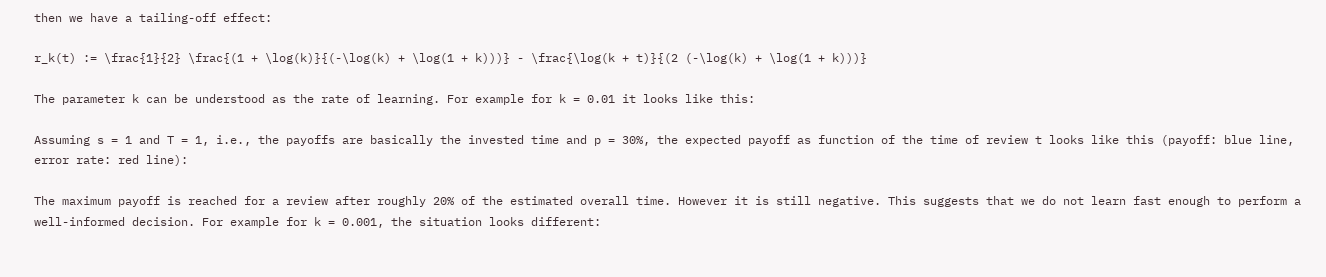then we have a tailing-off effect:

r_k(t) := \frac{1}{2} \frac{(1 + \log(k)}{(-\log(k) + \log(1 + k)))} - \frac{\log(k + t)}{(2 (-\log(k) + \log(1 + k)))}

The parameter k can be understood as the rate of learning. For example for k = 0.01 it looks like this:

Assuming s = 1 and T = 1, i.e., the payoffs are basically the invested time and p = 30%, the expected payoff as function of the time of review t looks like this (payoff: blue line, error rate: red line):

The maximum payoff is reached for a review after roughly 20% of the estimated overall time. However it is still negative. This suggests that we do not learn fast enough to perform a well-informed decision. For example for k = 0.001, the situation looks different: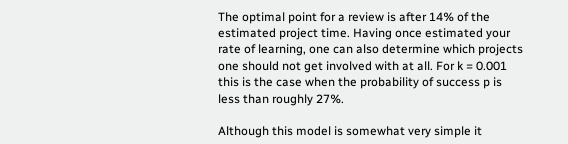The optimal point for a review is after 14% of the estimated project time. Having once estimated your rate of learning, one can also determine which projects one should not get involved with at all. For k = 0.001 this is the case when the probability of success p is less than roughly 27%.

Although this model is somewhat very simple it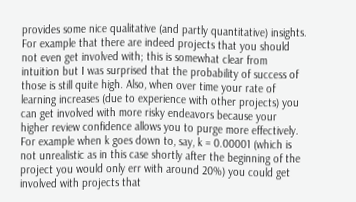provides some nice qualitative (and partly quantitative) insights. For example that there are indeed projects that you should not even get involved with; this is somewhat clear from intuition but I was surprised that the probability of success of those is still quite high. Also, when over time your rate of learning increases (due to experience with other projects) you can get involved with more risky endeavors because your higher review confidence allows you to purge more effectively. For example when k goes down to, say, k = 0.00001 (which is not unrealistic as in this case shortly after the beginning of the project you would only err with around 20%) you could get involved with projects that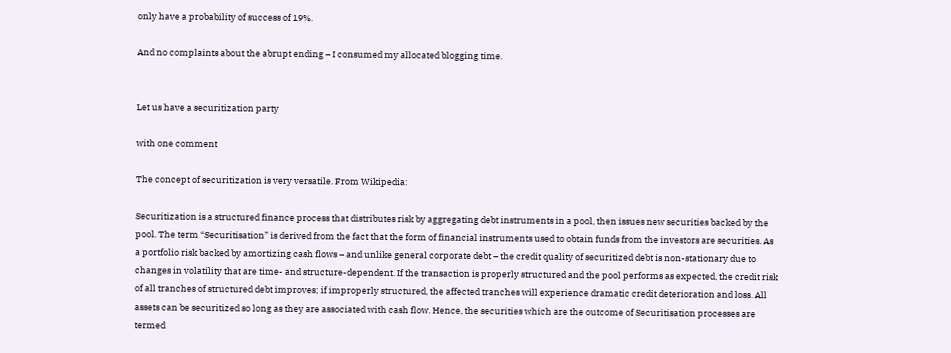only have a probability of success of 19%.

And no complaints about the abrupt ending – I consumed my allocated blogging time.


Let us have a securitization party

with one comment

The concept of securitization is very versatile. From Wikipedia:

Securitization is a structured finance process that distributes risk by aggregating debt instruments in a pool, then issues new securities backed by the pool. The term “Securitisation” is derived from the fact that the form of financial instruments used to obtain funds from the investors are securities. As a portfolio risk backed by amortizing cash flows – and unlike general corporate debt – the credit quality of securitized debt is non-stationary due to changes in volatility that are time- and structure-dependent. If the transaction is properly structured and the pool performs as expected, the credit risk of all tranches of structured debt improves; if improperly structured, the affected tranches will experience dramatic credit deterioration and loss. All assets can be securitized so long as they are associated with cash flow. Hence, the securities which are the outcome of Securitisation processes are termed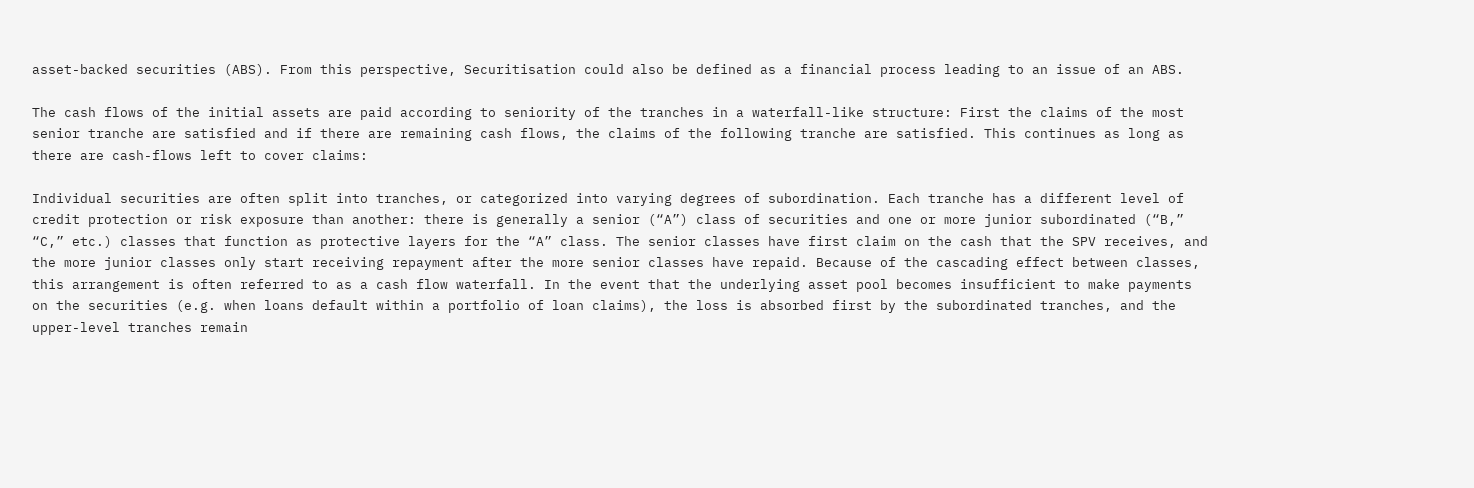asset-backed securities (ABS). From this perspective, Securitisation could also be defined as a financial process leading to an issue of an ABS.

The cash flows of the initial assets are paid according to seniority of the tranches in a waterfall-like structure: First the claims of the most senior tranche are satisfied and if there are remaining cash flows, the claims of the following tranche are satisfied. This continues as long as there are cash-flows left to cover claims:

Individual securities are often split into tranches, or categorized into varying degrees of subordination. Each tranche has a different level of credit protection or risk exposure than another: there is generally a senior (“A”) class of securities and one or more junior subordinated (“B,” “C,” etc.) classes that function as protective layers for the “A” class. The senior classes have first claim on the cash that the SPV receives, and the more junior classes only start receiving repayment after the more senior classes have repaid. Because of the cascading effect between classes, this arrangement is often referred to as a cash flow waterfall. In the event that the underlying asset pool becomes insufficient to make payments on the securities (e.g. when loans default within a portfolio of loan claims), the loss is absorbed first by the subordinated tranches, and the upper-level tranches remain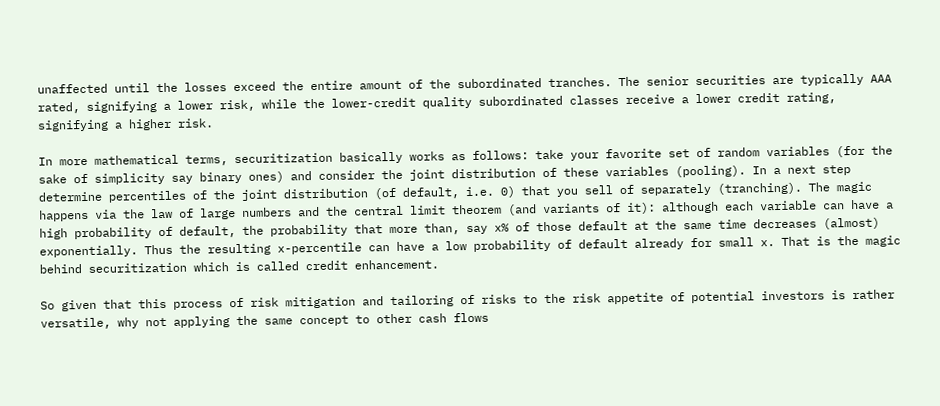unaffected until the losses exceed the entire amount of the subordinated tranches. The senior securities are typically AAA rated, signifying a lower risk, while the lower-credit quality subordinated classes receive a lower credit rating, signifying a higher risk.

In more mathematical terms, securitization basically works as follows: take your favorite set of random variables (for the sake of simplicity say binary ones) and consider the joint distribution of these variables (pooling). In a next step determine percentiles of the joint distribution (of default, i.e. 0) that you sell of separately (tranching). The magic happens via the law of large numbers and the central limit theorem (and variants of it): although each variable can have a high probability of default, the probability that more than, say x% of those default at the same time decreases (almost) exponentially. Thus the resulting x-percentile can have a low probability of default already for small x. That is the magic behind securitization which is called credit enhancement.

So given that this process of risk mitigation and tailoring of risks to the risk appetite of potential investors is rather versatile, why not applying the same concept to other cash flows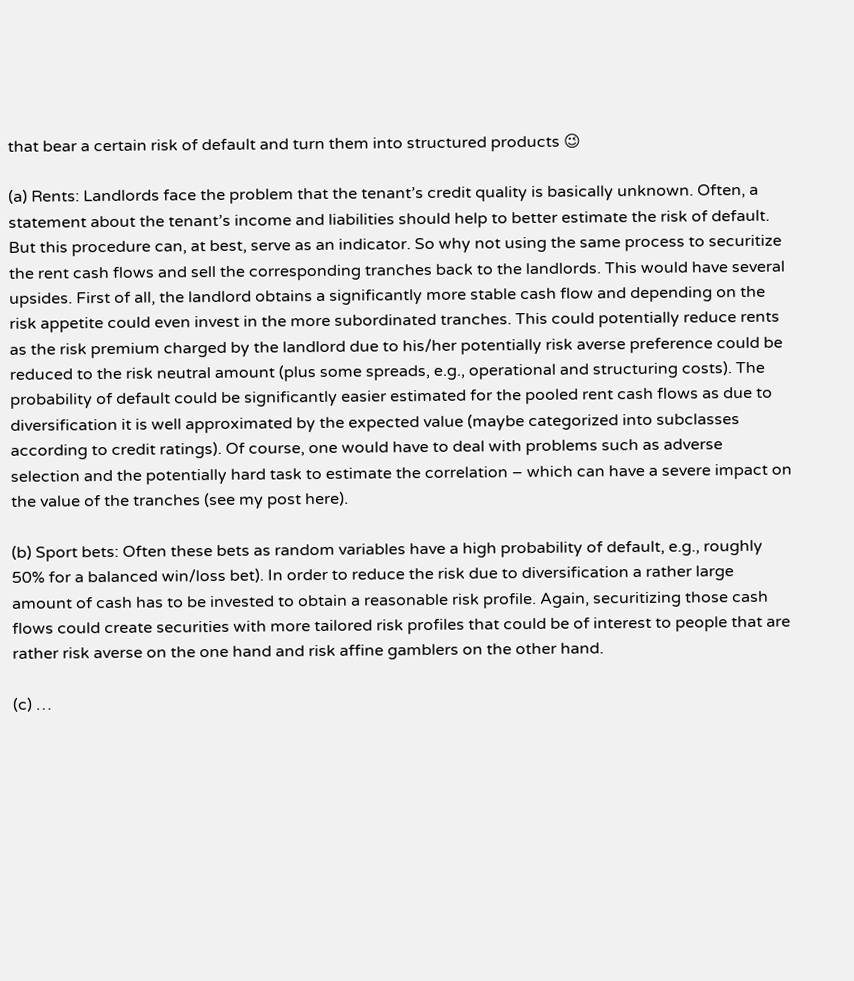that bear a certain risk of default and turn them into structured products 😉

(a) Rents: Landlords face the problem that the tenant’s credit quality is basically unknown. Often, a statement about the tenant’s income and liabilities should help to better estimate the risk of default. But this procedure can, at best, serve as an indicator. So why not using the same process to securitize the rent cash flows and sell the corresponding tranches back to the landlords. This would have several upsides. First of all, the landlord obtains a significantly more stable cash flow and depending on the risk appetite could even invest in the more subordinated tranches. This could potentially reduce rents as the risk premium charged by the landlord due to his/her potentially risk averse preference could be reduced to the risk neutral amount (plus some spreads, e.g., operational and structuring costs). The probability of default could be significantly easier estimated for the pooled rent cash flows as due to diversification it is well approximated by the expected value (maybe categorized into subclasses according to credit ratings). Of course, one would have to deal with problems such as adverse selection and the potentially hard task to estimate the correlation – which can have a severe impact on the value of the tranches (see my post here).

(b) Sport bets: Often these bets as random variables have a high probability of default, e.g., roughly 50% for a balanced win/loss bet). In order to reduce the risk due to diversification a rather large amount of cash has to be invested to obtain a reasonable risk profile. Again, securitizing those cash flows could create securities with more tailored risk profiles that could be of interest to people that are rather risk averse on the one hand and risk affine gamblers on the other hand.

(c) …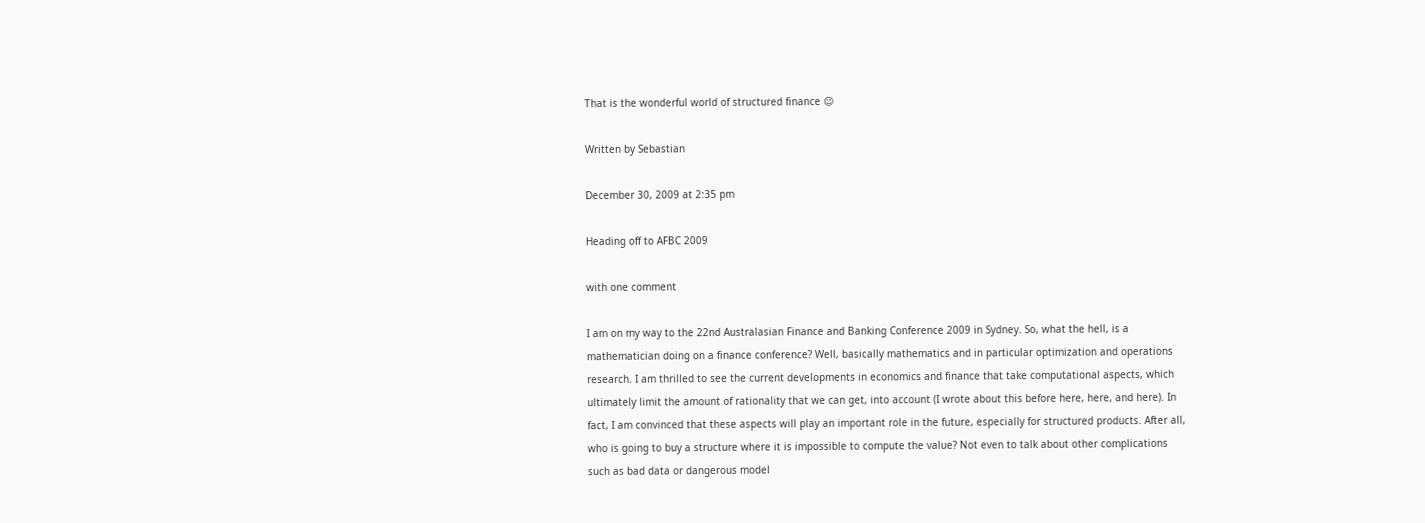That is the wonderful world of structured finance 😉

Written by Sebastian

December 30, 2009 at 2:35 pm

Heading off to AFBC 2009

with one comment

I am on my way to the 22nd Australasian Finance and Banking Conference 2009 in Sydney. So, what the hell, is a mathematician doing on a finance conference? Well, basically mathematics and in particular optimization and operations research. I am thrilled to see the current developments in economics and finance that take computational aspects, which ultimately limit the amount of rationality that we can get, into account (I wrote about this before here, here, and here). In fact, I am convinced that these aspects will play an important role in the future, especially for structured products. After all, who is going to buy a structure where it is impossible to compute the value? Not even to talk about other complications such as bad data or dangerous model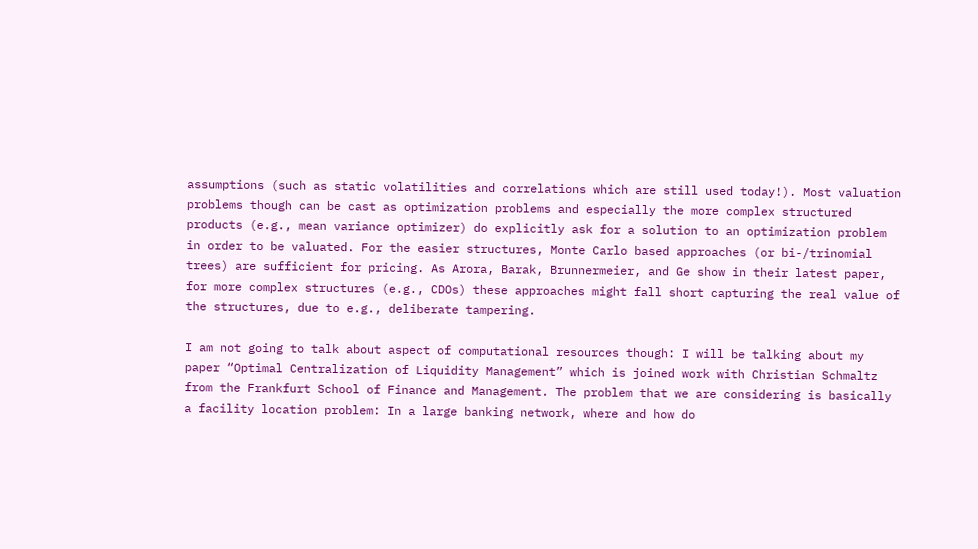assumptions (such as static volatilities and correlations which are still used today!). Most valuation problems though can be cast as optimization problems and especially the more complex structured products (e.g., mean variance optimizer) do explicitly ask for a solution to an optimization problem in order to be valuated. For the easier structures, Monte Carlo based approaches (or bi-/trinomial trees) are sufficient for pricing. As Arora, Barak, Brunnermeier, and Ge show in their latest paper, for more complex structures (e.g., CDOs) these approaches might fall short capturing the real value of the structures, due to e.g., deliberate tampering.

I am not going to talk about aspect of computational resources though: I will be talking about my paper “Optimal Centralization of Liquidity Management” which is joined work with Christian Schmaltz from the Frankfurt School of Finance and Management. The problem that we are considering is basically a facility location problem: In a large banking network, where and how do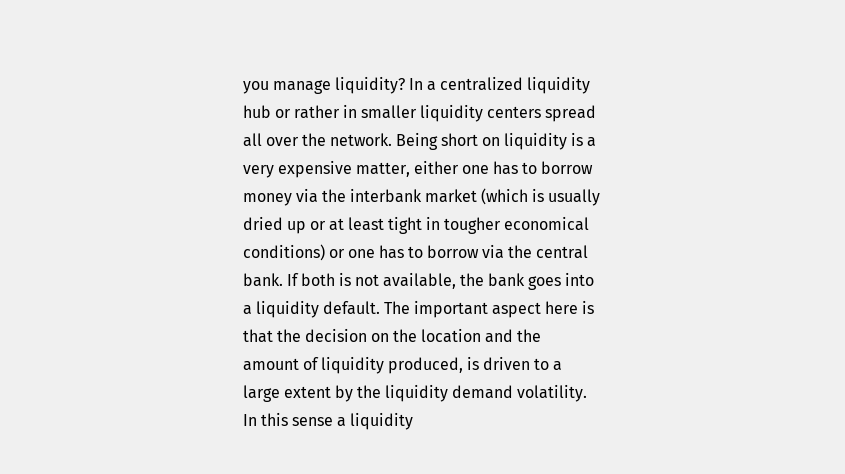you manage liquidity? In a centralized liquidity hub or rather in smaller liquidity centers spread all over the network. Being short on liquidity is a very expensive matter, either one has to borrow money via the interbank market (which is usually dried up or at least tight in tougher economical conditions) or one has to borrow via the central bank. If both is not available, the bank goes into a liquidity default. The important aspect here is that the decision on the location and the amount of liquidity produced, is driven to a large extent by the liquidity demand volatility. In this sense a liquidity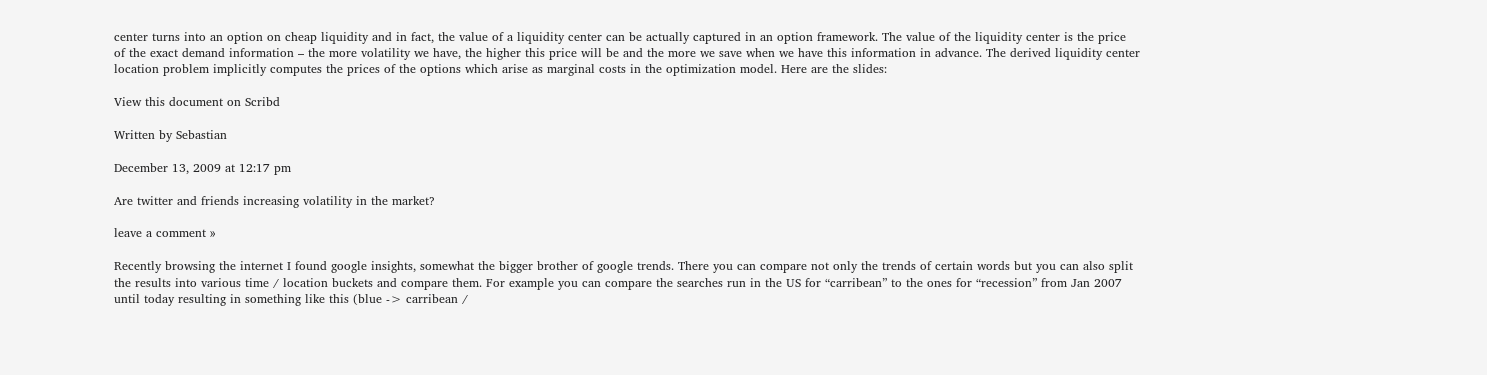center turns into an option on cheap liquidity and in fact, the value of a liquidity center can be actually captured in an option framework. The value of the liquidity center is the price of the exact demand information – the more volatility we have, the higher this price will be and the more we save when we have this information in advance. The derived liquidity center location problem implicitly computes the prices of the options which arise as marginal costs in the optimization model. Here are the slides:

View this document on Scribd

Written by Sebastian

December 13, 2009 at 12:17 pm

Are twitter and friends increasing volatility in the market?

leave a comment »

Recently browsing the internet I found google insights, somewhat the bigger brother of google trends. There you can compare not only the trends of certain words but you can also split the results into various time / location buckets and compare them. For example you can compare the searches run in the US for “carribean” to the ones for “recession” from Jan 2007 until today resulting in something like this (blue -> carribean /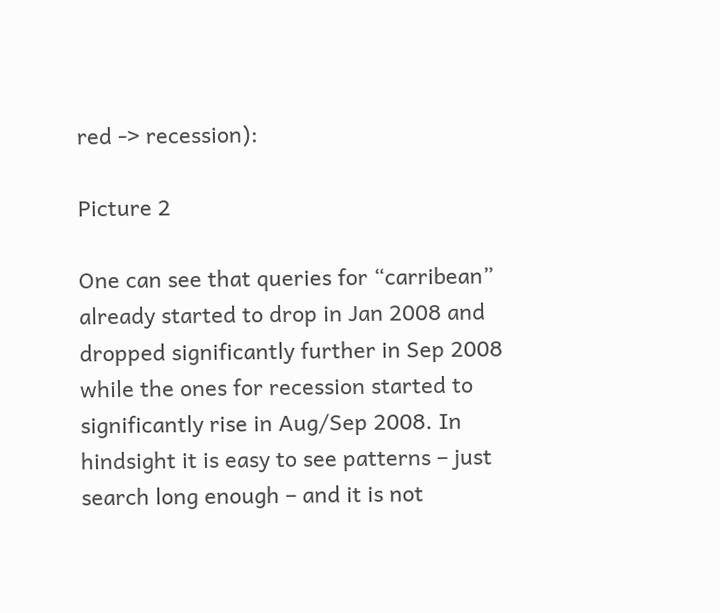red -> recession):

Picture 2

One can see that queries for “carribean” already started to drop in Jan 2008 and dropped significantly further in Sep 2008 while the ones for recession started to significantly rise in Aug/Sep 2008. In hindsight it is easy to see patterns – just search long enough – and it is not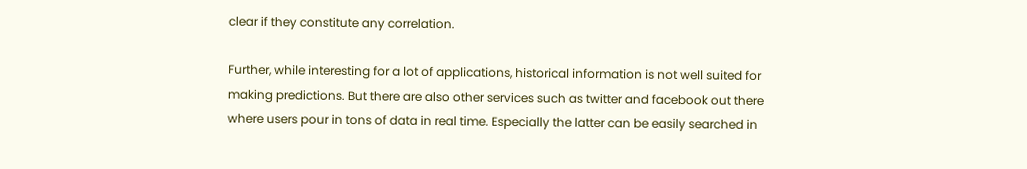clear if they constitute any correlation.

Further, while interesting for a lot of applications, historical information is not well suited for making predictions. But there are also other services such as twitter and facebook out there where users pour in tons of data in real time. Especially the latter can be easily searched in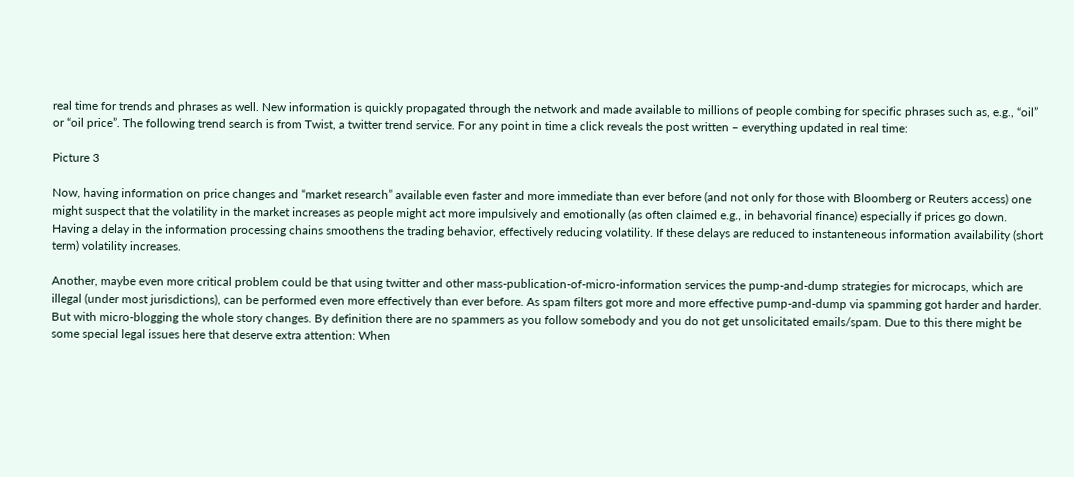real time for trends and phrases as well. New information is quickly propagated through the network and made available to millions of people combing for specific phrases such as, e.g., “oil” or “oil price”. The following trend search is from Twist, a twitter trend service. For any point in time a click reveals the post written – everything updated in real time:

Picture 3

Now, having information on price changes and “market research” available even faster and more immediate than ever before (and not only for those with Bloomberg or Reuters access) one might suspect that the volatility in the market increases as people might act more impulsively and emotionally (as often claimed e.g., in behavorial finance) especially if prices go down. Having a delay in the information processing chains smoothens the trading behavior, effectively reducing volatility. If these delays are reduced to instanteneous information availability (short term) volatility increases.

Another, maybe even more critical problem could be that using twitter and other mass-publication-of-micro-information services the pump-and-dump strategies for microcaps, which are illegal (under most jurisdictions), can be performed even more effectively than ever before. As spam filters got more and more effective pump-and-dump via spamming got harder and harder. But with micro-blogging the whole story changes. By definition there are no spammers as you follow somebody and you do not get unsolicitated emails/spam. Due to this there might be some special legal issues here that deserve extra attention: When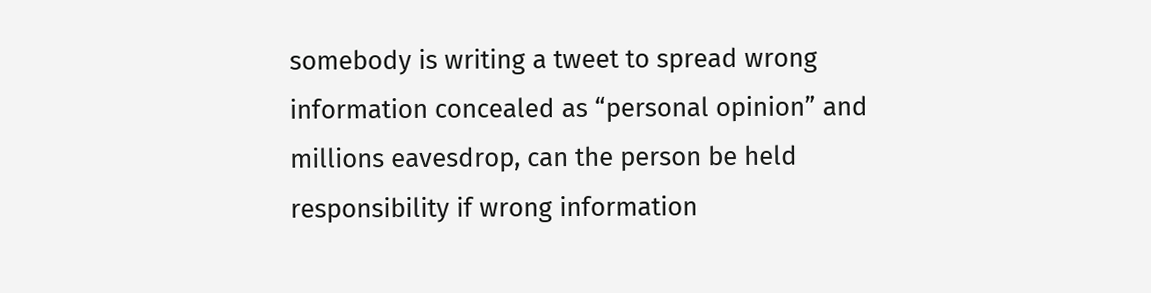somebody is writing a tweet to spread wrong information concealed as “personal opinion” and millions eavesdrop, can the person be held responsibility if wrong information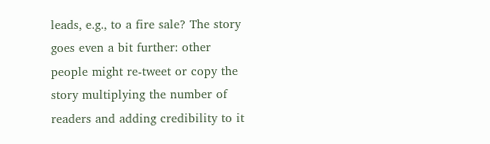leads, e.g., to a fire sale? The story goes even a bit further: other people might re-tweet or copy the story multiplying the number of readers and adding credibility to it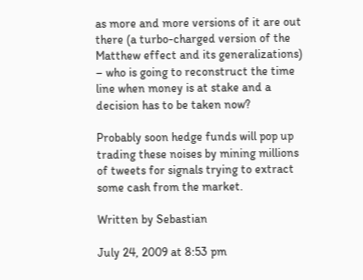as more and more versions of it are out there (a turbo-charged version of the Matthew effect and its generalizations) – who is going to reconstruct the time line when money is at stake and a decision has to be taken now?

Probably soon hedge funds will pop up trading these noises by mining millions of tweets for signals trying to extract some cash from the market.

Written by Sebastian

July 24, 2009 at 8:53 pm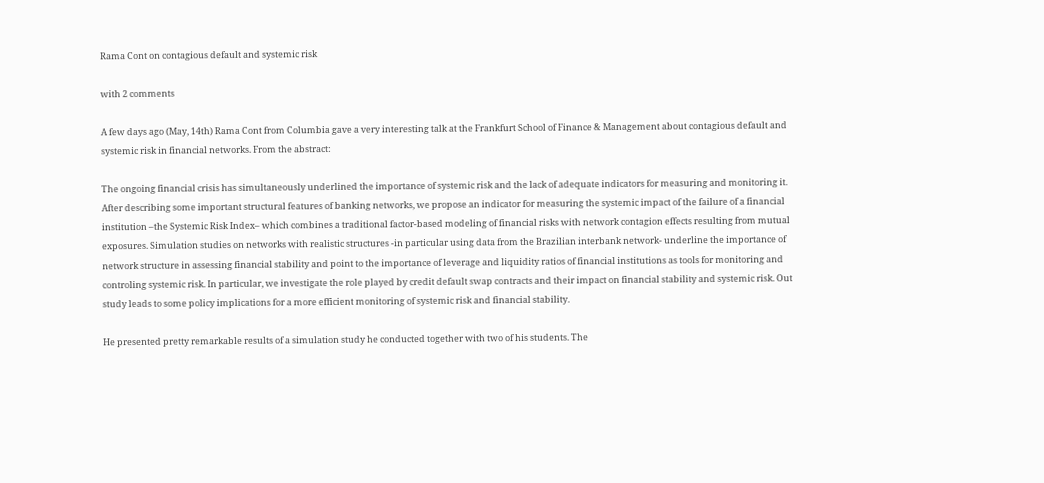Rama Cont on contagious default and systemic risk

with 2 comments

A few days ago (May, 14th) Rama Cont from Columbia gave a very interesting talk at the Frankfurt School of Finance & Management about contagious default and systemic risk in financial networks. From the abstract:

The ongoing financial crisis has simultaneously underlined the importance of systemic risk and the lack of adequate indicators for measuring and monitoring it. After describing some important structural features of banking networks, we propose an indicator for measuring the systemic impact of the failure of a financial institution –the Systemic Risk Index– which combines a traditional factor-based modeling of financial risks with network contagion effects resulting from mutual exposures. Simulation studies on networks with realistic structures -in particular using data from the Brazilian interbank network- underline the importance of network structure in assessing financial stability and point to the importance of leverage and liquidity ratios of financial institutions as tools for monitoring and controling systemic risk. In particular, we investigate the role played by credit default swap contracts and their impact on financial stability and systemic risk. Out study leads to some policy implications for a more efficient monitoring of systemic risk and financial stability.

He presented pretty remarkable results of a simulation study he conducted together with two of his students. The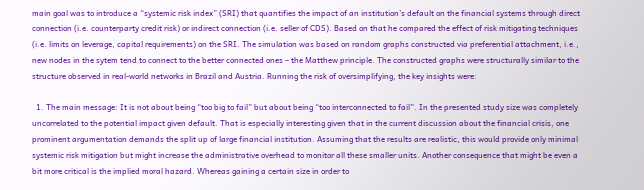main goal was to introduce a “systemic risk index” (SRI) that quantifies the impact of an institution’s default on the financial systems through direct connection (i.e. counterparty credit risk) or indirect connection (i.e. seller of CDS). Based on that he compared the effect of risk mitigating techniques (i.e. limits on leverage, capital requirements) on the SRI. The simulation was based on random graphs constructed via preferential attachment, i.e., new nodes in the sytem tend to connect to the better connected ones – the Matthew principle. The constructed graphs were structurally similar to the structure observed in real-world networks in Brazil and Austria. Running the risk of oversimplifying, the key insights were:

  1. The main message: It is not about being “too big to fail” but about being “too interconnected to fail”. In the presented study size was completely uncorrelated to the potential impact given default. That is especially interesting given that in the current discussion about the financial crisis, one prominent argumentation demands the split up of large financial institution. Assuming that the results are realistic, this would provide only minimal systemic risk mitigation but might increase the administrative overhead to monitor all these smaller units. Another consequence that might be even a bit more critical is the implied moral hazard. Whereas gaining a certain size in order to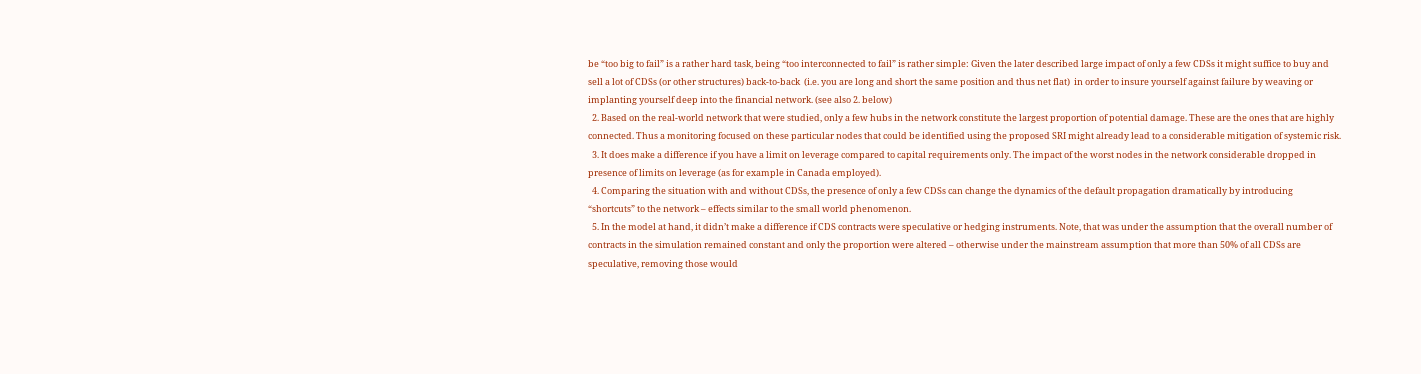be “too big to fail” is a rather hard task, being “too interconnected to fail” is rather simple: Given the later described large impact of only a few CDSs it might suffice to buy and sell a lot of CDSs (or other structures) back-to-back  (i.e. you are long and short the same position and thus net flat)  in order to insure yourself against failure by weaving or implanting yourself deep into the financial network. (see also 2. below)
  2. Based on the real-world network that were studied, only a few hubs in the network constitute the largest proportion of potential damage. These are the ones that are highly connected. Thus a monitoring focused on these particular nodes that could be identified using the proposed SRI might already lead to a considerable mitigation of systemic risk.
  3. It does make a difference if you have a limit on leverage compared to capital requirements only. The impact of the worst nodes in the network considerable dropped in presence of limits on leverage (as for example in Canada employed).
  4. Comparing the situation with and without CDSs, the presence of only a few CDSs can change the dynamics of the default propagation dramatically by introducing “shortcuts” to the network – effects similar to the small world phenomenon.
  5. In the model at hand, it didn’t make a difference if CDS contracts were speculative or hedging instruments. Note, that was under the assumption that the overall number of contracts in the simulation remained constant and only the proportion were altered – otherwise under the mainstream assumption that more than 50% of all CDSs are speculative, removing those would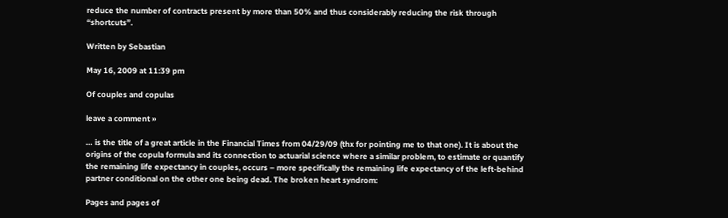reduce the number of contracts present by more than 50% and thus considerably reducing the risk through “shortcuts”.

Written by Sebastian

May 16, 2009 at 11:39 pm

Of couples and copulas

leave a comment »

… is the title of a great article in the Financial Times from 04/29/09 (thx for pointing me to that one). It is about the origins of the copula formula and its connection to actuarial science where a similar problem, to estimate or quantify the remaining life expectancy in couples, occurs – more specifically the remaining life expectancy of the left-behind partner conditional on the other one being dead. The broken heart syndrom:

Pages and pages of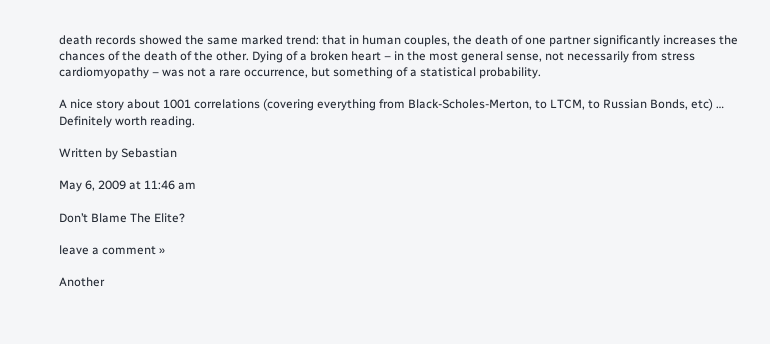death records showed the same marked trend: that in human couples, the death of one partner significantly increases the chances of the death of the other. Dying of a broken heart – in the most general sense, not necessarily from stress cardiomyopathy – was not a rare occurrence, but something of a statistical probability.

A nice story about 1001 correlations (covering everything from Black-Scholes-Merton, to LTCM, to Russian Bonds, etc) … Definitely worth reading.

Written by Sebastian

May 6, 2009 at 11:46 am

Don’t Blame The Elite?

leave a comment »

Another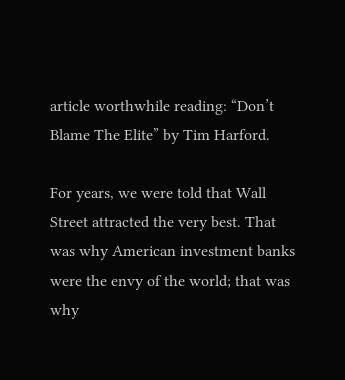article worthwhile reading: “Don’t Blame The Elite” by Tim Harford.

For years, we were told that Wall Street attracted the very best. That was why American investment banks were the envy of the world; that was why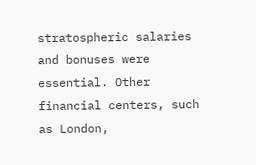stratospheric salaries and bonuses were essential. Other financial centers, such as London,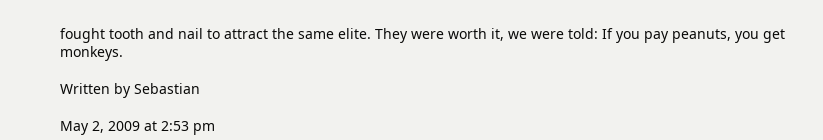fought tooth and nail to attract the same elite. They were worth it, we were told: If you pay peanuts, you get monkeys.

Written by Sebastian

May 2, 2009 at 2:53 pm